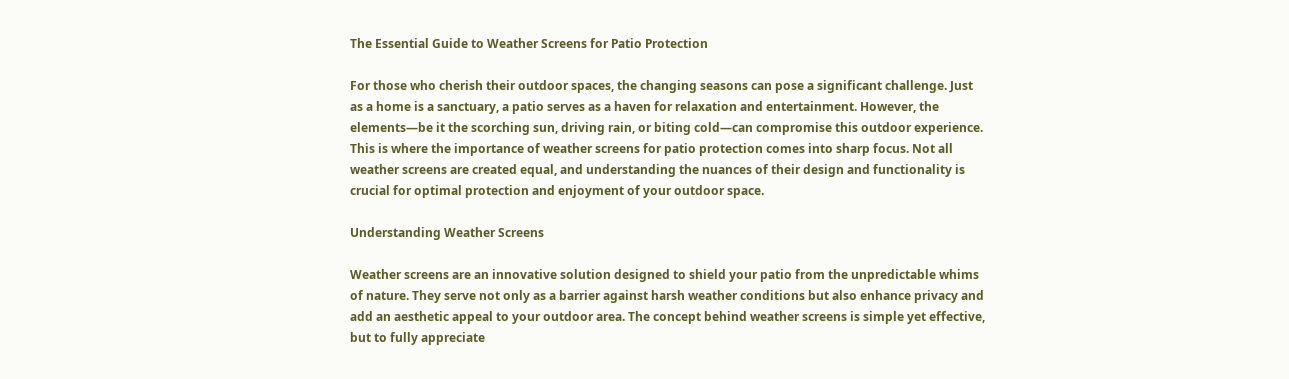The Essential Guide to Weather Screens for Patio Protection

For those who cherish their outdoor spaces, the changing seasons can pose a significant challenge. Just as a home is a sanctuary, a patio serves as a haven for relaxation and entertainment. However, the elements—be it the scorching sun, driving rain, or biting cold—can compromise this outdoor experience. This is where the importance of weather screens for patio protection comes into sharp focus. Not all weather screens are created equal, and understanding the nuances of their design and functionality is crucial for optimal protection and enjoyment of your outdoor space.

Understanding Weather Screens

Weather screens are an innovative solution designed to shield your patio from the unpredictable whims of nature. They serve not only as a barrier against harsh weather conditions but also enhance privacy and add an aesthetic appeal to your outdoor area. The concept behind weather screens is simple yet effective, but to fully appreciate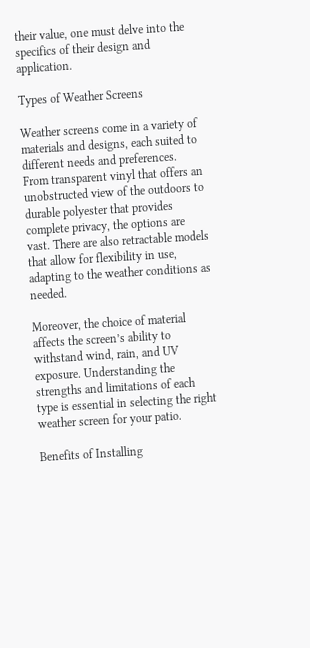their value, one must delve into the specifics of their design and application.

Types of Weather Screens

Weather screens come in a variety of materials and designs, each suited to different needs and preferences. From transparent vinyl that offers an unobstructed view of the outdoors to durable polyester that provides complete privacy, the options are vast. There are also retractable models that allow for flexibility in use, adapting to the weather conditions as needed.

Moreover, the choice of material affects the screen’s ability to withstand wind, rain, and UV exposure. Understanding the strengths and limitations of each type is essential in selecting the right weather screen for your patio.

Benefits of Installing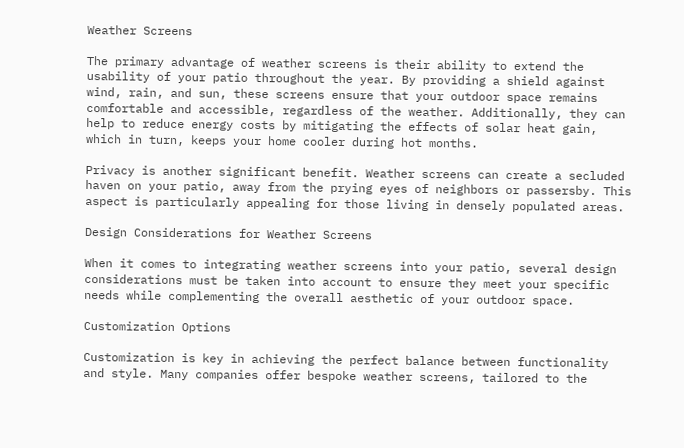Weather Screens

The primary advantage of weather screens is their ability to extend the usability of your patio throughout the year. By providing a shield against wind, rain, and sun, these screens ensure that your outdoor space remains comfortable and accessible, regardless of the weather. Additionally, they can help to reduce energy costs by mitigating the effects of solar heat gain, which in turn, keeps your home cooler during hot months.

Privacy is another significant benefit. Weather screens can create a secluded haven on your patio, away from the prying eyes of neighbors or passersby. This aspect is particularly appealing for those living in densely populated areas.

Design Considerations for Weather Screens

When it comes to integrating weather screens into your patio, several design considerations must be taken into account to ensure they meet your specific needs while complementing the overall aesthetic of your outdoor space.

Customization Options

Customization is key in achieving the perfect balance between functionality and style. Many companies offer bespoke weather screens, tailored to the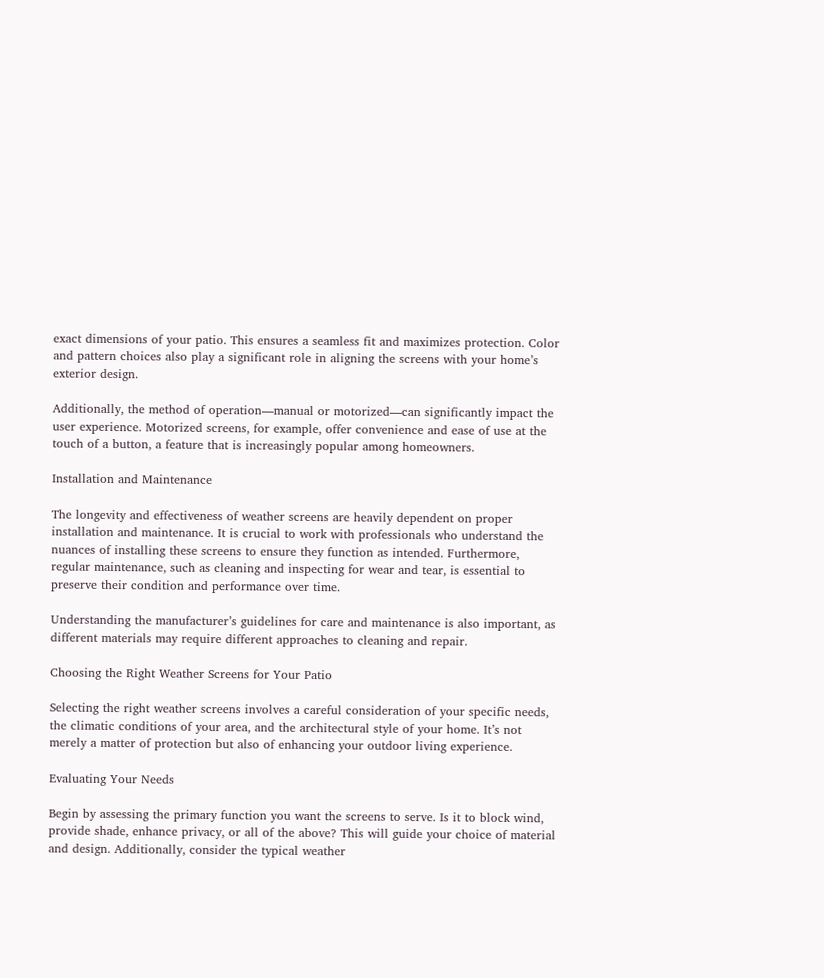exact dimensions of your patio. This ensures a seamless fit and maximizes protection. Color and pattern choices also play a significant role in aligning the screens with your home’s exterior design.

Additionally, the method of operation—manual or motorized—can significantly impact the user experience. Motorized screens, for example, offer convenience and ease of use at the touch of a button, a feature that is increasingly popular among homeowners.

Installation and Maintenance

The longevity and effectiveness of weather screens are heavily dependent on proper installation and maintenance. It is crucial to work with professionals who understand the nuances of installing these screens to ensure they function as intended. Furthermore, regular maintenance, such as cleaning and inspecting for wear and tear, is essential to preserve their condition and performance over time.

Understanding the manufacturer’s guidelines for care and maintenance is also important, as different materials may require different approaches to cleaning and repair.

Choosing the Right Weather Screens for Your Patio

Selecting the right weather screens involves a careful consideration of your specific needs, the climatic conditions of your area, and the architectural style of your home. It’s not merely a matter of protection but also of enhancing your outdoor living experience.

Evaluating Your Needs

Begin by assessing the primary function you want the screens to serve. Is it to block wind, provide shade, enhance privacy, or all of the above? This will guide your choice of material and design. Additionally, consider the typical weather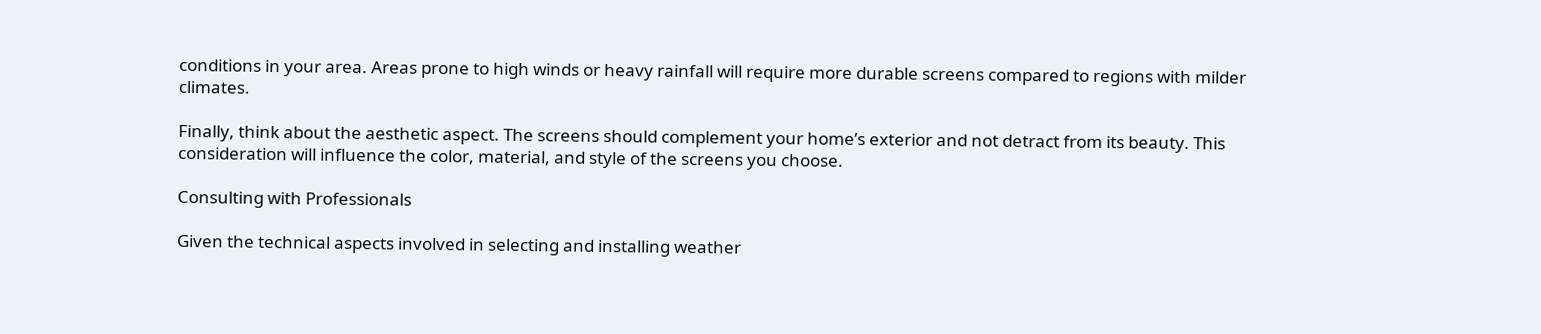conditions in your area. Areas prone to high winds or heavy rainfall will require more durable screens compared to regions with milder climates.

Finally, think about the aesthetic aspect. The screens should complement your home’s exterior and not detract from its beauty. This consideration will influence the color, material, and style of the screens you choose.

Consulting with Professionals

Given the technical aspects involved in selecting and installing weather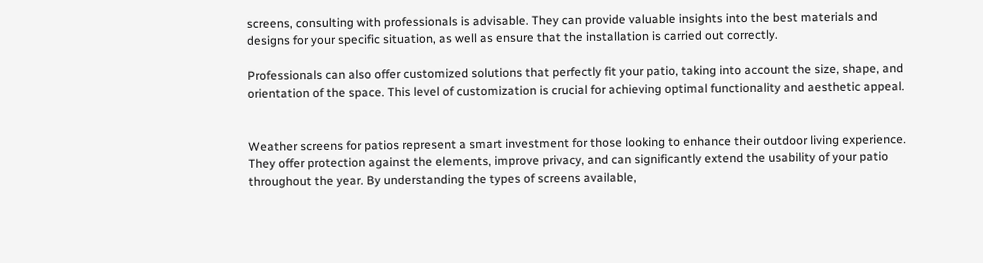screens, consulting with professionals is advisable. They can provide valuable insights into the best materials and designs for your specific situation, as well as ensure that the installation is carried out correctly.

Professionals can also offer customized solutions that perfectly fit your patio, taking into account the size, shape, and orientation of the space. This level of customization is crucial for achieving optimal functionality and aesthetic appeal.


Weather screens for patios represent a smart investment for those looking to enhance their outdoor living experience. They offer protection against the elements, improve privacy, and can significantly extend the usability of your patio throughout the year. By understanding the types of screens available,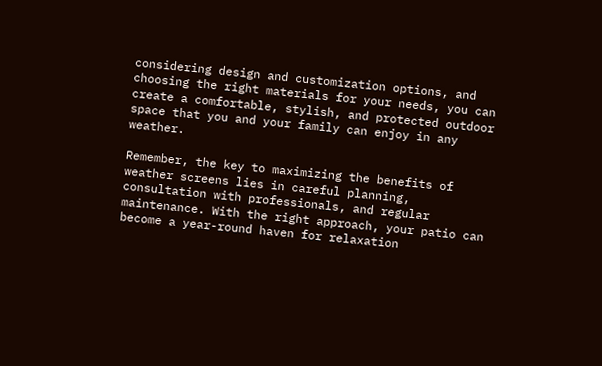considering design and customization options, and choosing the right materials for your needs, you can create a comfortable, stylish, and protected outdoor space that you and your family can enjoy in any weather.

Remember, the key to maximizing the benefits of weather screens lies in careful planning, consultation with professionals, and regular maintenance. With the right approach, your patio can become a year-round haven for relaxation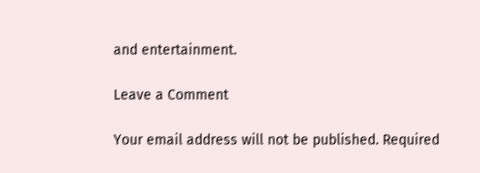and entertainment.

Leave a Comment

Your email address will not be published. Required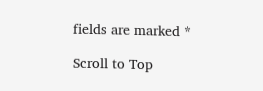fields are marked *

Scroll to Top